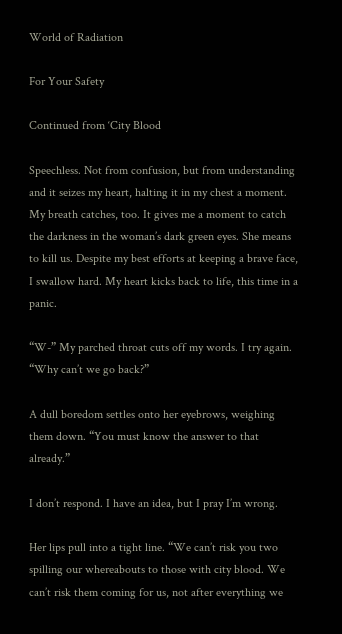World of Radiation

For Your Safety

Continued from ‘City Blood

Speechless. Not from confusion, but from understanding and it seizes my heart, halting it in my chest a moment. My breath catches, too. It gives me a moment to catch the darkness in the woman’s dark green eyes. She means to kill us. Despite my best efforts at keeping a brave face, I swallow hard. My heart kicks back to life, this time in a panic.

“W-” My parched throat cuts off my words. I try again. “Why can’t we go back?”

A dull boredom settles onto her eyebrows, weighing them down. “You must know the answer to that already.”

I don’t respond. I have an idea, but I pray I’m wrong.

Her lips pull into a tight line. “We can’t risk you two spilling our whereabouts to those with city blood. We can’t risk them coming for us, not after everything we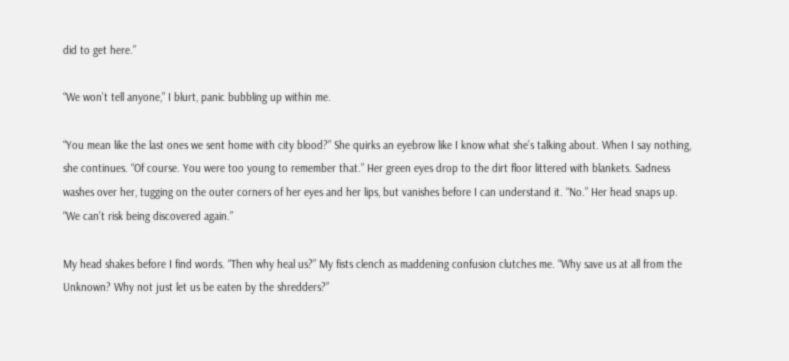did to get here.”

“We won’t tell anyone,” I blurt, panic bubbling up within me.

“You mean like the last ones we sent home with city blood?” She quirks an eyebrow like I know what she’s talking about. When I say nothing, she continues. “Of course. You were too young to remember that.” Her green eyes drop to the dirt floor littered with blankets. Sadness washes over her, tugging on the outer corners of her eyes and her lips, but vanishes before I can understand it. “No.” Her head snaps up. “We can’t risk being discovered again.”

My head shakes before I find words. “Then why heal us?” My fists clench as maddening confusion clutches me. “Why save us at all from the Unknown? Why not just let us be eaten by the shredders?”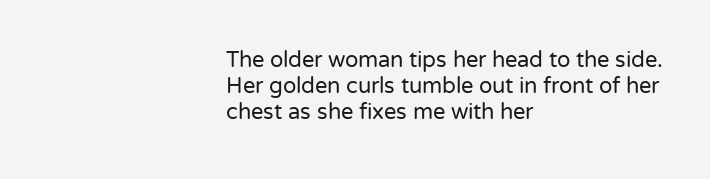The older woman tips her head to the side. Her golden curls tumble out in front of her chest as she fixes me with her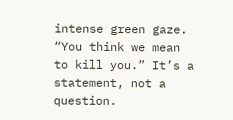intense green gaze. “You think we mean to kill you.” It’s a statement, not a question.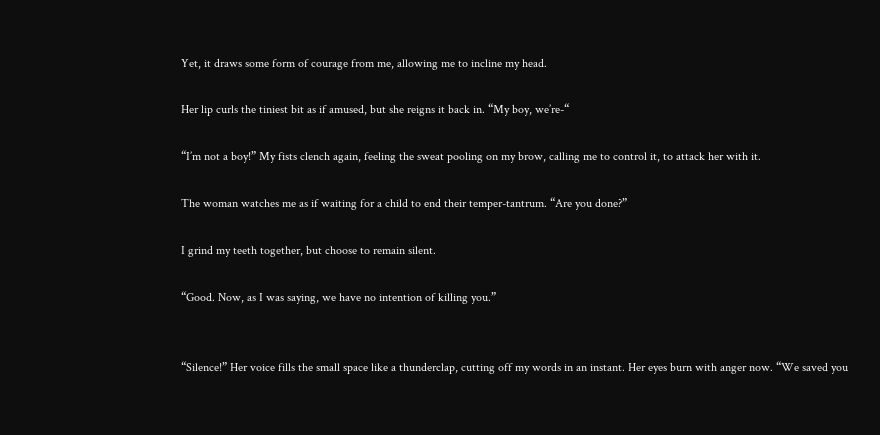Yet, it draws some form of courage from me, allowing me to incline my head.

Her lip curls the tiniest bit as if amused, but she reigns it back in. “My boy, we’re-“

“I’m not a boy!” My fists clench again, feeling the sweat pooling on my brow, calling me to control it, to attack her with it.

The woman watches me as if waiting for a child to end their temper-tantrum. “Are you done?”

I grind my teeth together, but choose to remain silent.

“Good. Now, as I was saying, we have no intention of killing you.”


“Silence!” Her voice fills the small space like a thunderclap, cutting off my words in an instant. Her eyes burn with anger now. “We saved you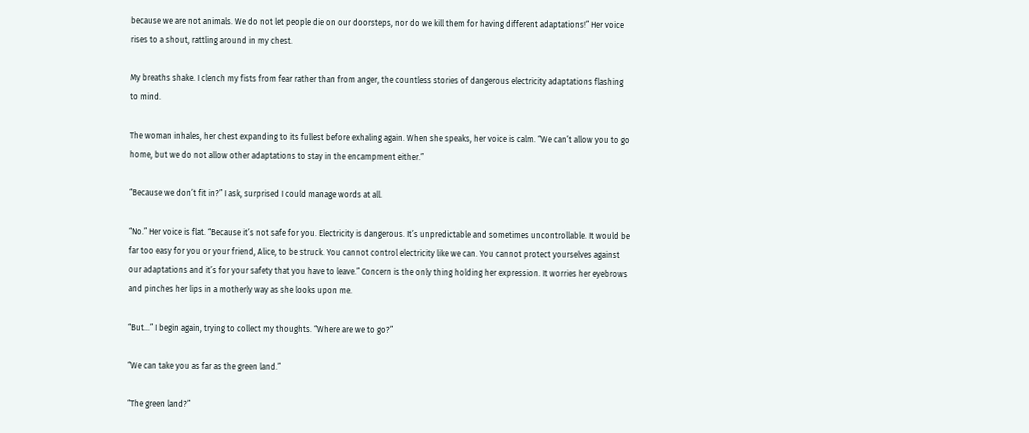because we are not animals. We do not let people die on our doorsteps, nor do we kill them for having different adaptations!” Her voice rises to a shout, rattling around in my chest.

My breaths shake. I clench my fists from fear rather than from anger, the countless stories of dangerous electricity adaptations flashing to mind.

The woman inhales, her chest expanding to its fullest before exhaling again. When she speaks, her voice is calm. “We can’t allow you to go home, but we do not allow other adaptations to stay in the encampment either.”

“Because we don’t fit in?” I ask, surprised I could manage words at all.

“No.” Her voice is flat. “Because it’s not safe for you. Electricity is dangerous. It’s unpredictable and sometimes uncontrollable. It would be far too easy for you or your friend, Alice, to be struck. You cannot control electricity like we can. You cannot protect yourselves against our adaptations and it’s for your safety that you have to leave.” Concern is the only thing holding her expression. It worries her eyebrows and pinches her lips in a motherly way as she looks upon me.

“But…” I begin again, trying to collect my thoughts. “Where are we to go?”

“We can take you as far as the green land.”

“The green land?”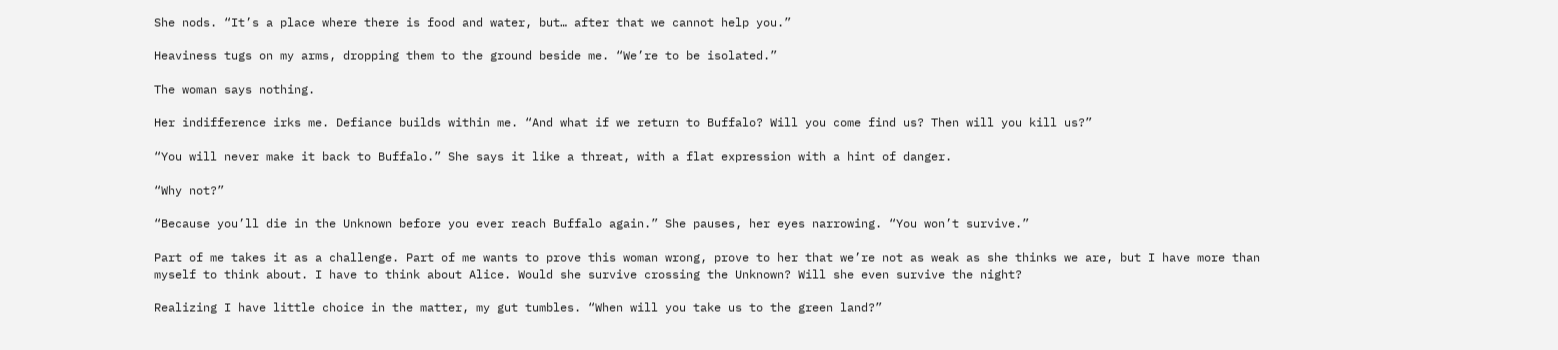She nods. “It’s a place where there is food and water, but… after that we cannot help you.”

Heaviness tugs on my arms, dropping them to the ground beside me. “We’re to be isolated.”

The woman says nothing.

Her indifference irks me. Defiance builds within me. “And what if we return to Buffalo? Will you come find us? Then will you kill us?”

“You will never make it back to Buffalo.” She says it like a threat, with a flat expression with a hint of danger.

“Why not?”

“Because you’ll die in the Unknown before you ever reach Buffalo again.” She pauses, her eyes narrowing. “You won’t survive.”

Part of me takes it as a challenge. Part of me wants to prove this woman wrong, prove to her that we’re not as weak as she thinks we are, but I have more than myself to think about. I have to think about Alice. Would she survive crossing the Unknown? Will she even survive the night?

Realizing I have little choice in the matter, my gut tumbles. “When will you take us to the green land?”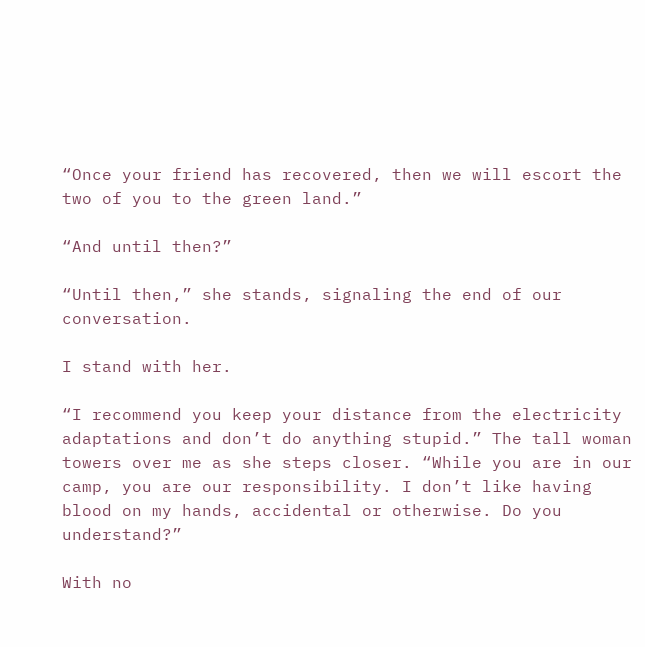“Once your friend has recovered, then we will escort the two of you to the green land.”

“And until then?”

“Until then,” she stands, signaling the end of our conversation.

I stand with her.

“I recommend you keep your distance from the electricity adaptations and don’t do anything stupid.” The tall woman towers over me as she steps closer. “While you are in our camp, you are our responsibility. I don’t like having blood on my hands, accidental or otherwise. Do you understand?”

With no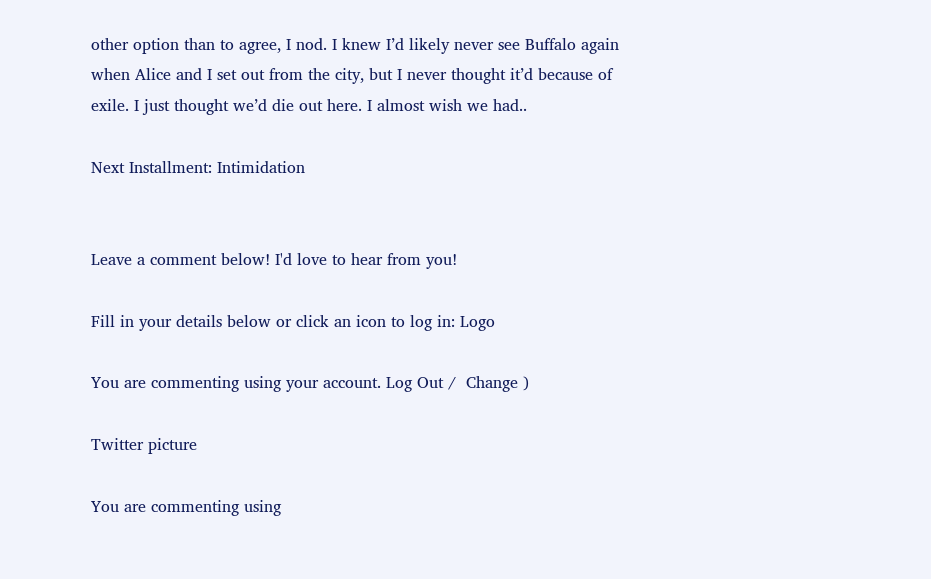other option than to agree, I nod. I knew I’d likely never see Buffalo again when Alice and I set out from the city, but I never thought it’d because of exile. I just thought we’d die out here. I almost wish we had..

Next Installment: Intimidation


Leave a comment below! I'd love to hear from you!

Fill in your details below or click an icon to log in: Logo

You are commenting using your account. Log Out /  Change )

Twitter picture

You are commenting using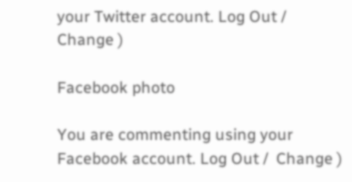your Twitter account. Log Out /  Change )

Facebook photo

You are commenting using your Facebook account. Log Out /  Change )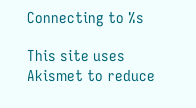Connecting to %s

This site uses Akismet to reduce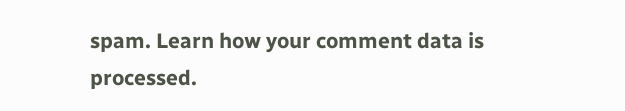spam. Learn how your comment data is processed.